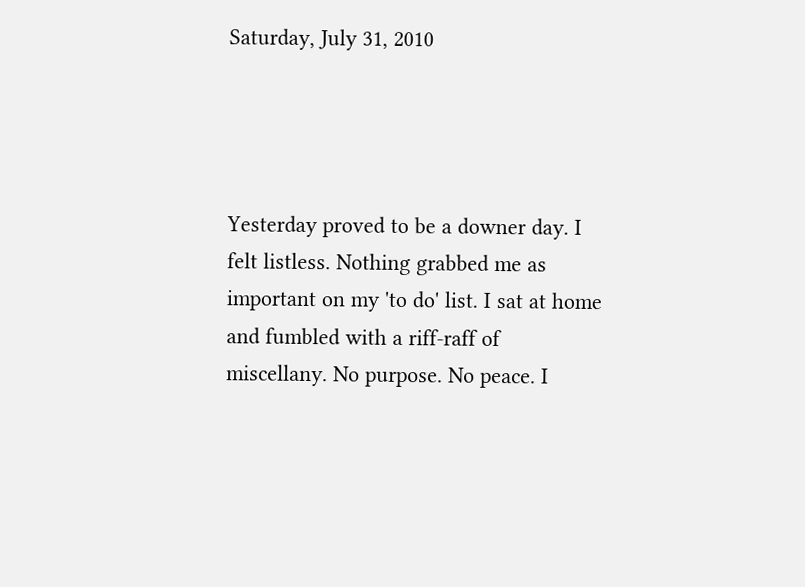Saturday, July 31, 2010




Yesterday proved to be a downer day. I felt listless. Nothing grabbed me as important on my 'to do' list. I sat at home and fumbled with a riff-raff of miscellany. No purpose. No peace. I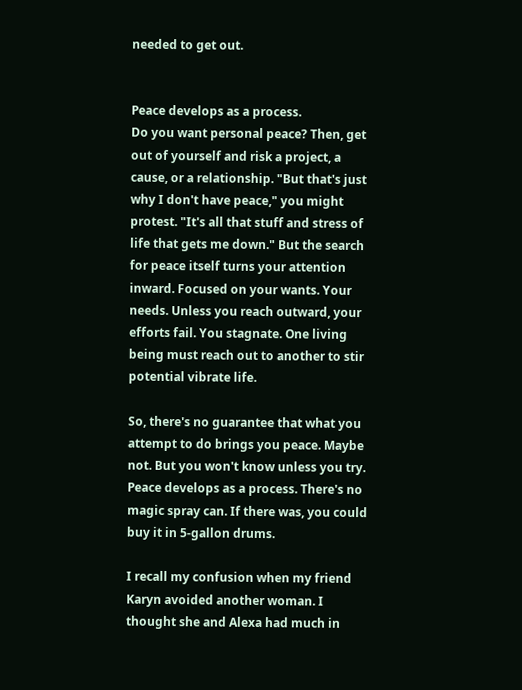needed to get out.


Peace develops as a process.
Do you want personal peace? Then, get out of yourself and risk a project, a cause, or a relationship. "But that's just why I don't have peace," you might protest. "It's all that stuff and stress of life that gets me down." But the search for peace itself turns your attention inward. Focused on your wants. Your needs. Unless you reach outward, your efforts fail. You stagnate. One living being must reach out to another to stir potential vibrate life.

So, there's no guarantee that what you attempt to do brings you peace. Maybe not. But you won't know unless you try. Peace develops as a process. There's no magic spray can. If there was, you could buy it in 5-gallon drums.

I recall my confusion when my friend Karyn avoided another woman. I thought she and Alexa had much in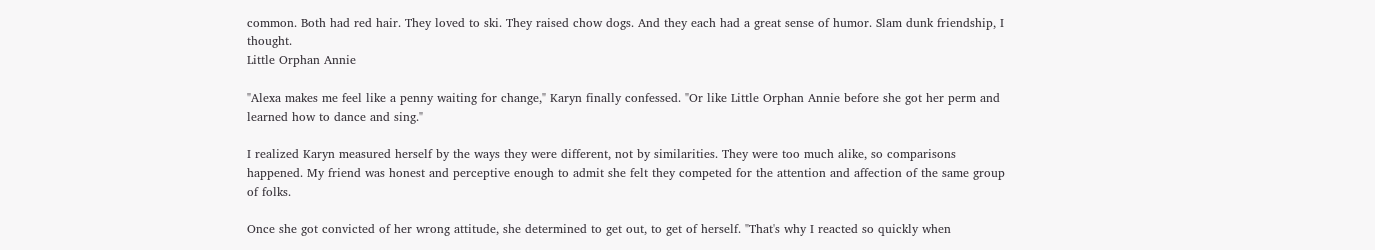common. Both had red hair. They loved to ski. They raised chow dogs. And they each had a great sense of humor. Slam dunk friendship, I thought.
Little Orphan Annie

"Alexa makes me feel like a penny waiting for change," Karyn finally confessed. "Or like Little Orphan Annie before she got her perm and learned how to dance and sing."

I realized Karyn measured herself by the ways they were different, not by similarities. They were too much alike, so comparisons happened. My friend was honest and perceptive enough to admit she felt they competed for the attention and affection of the same group of folks.

Once she got convicted of her wrong attitude, she determined to get out, to get of herself. "That's why I reacted so quickly when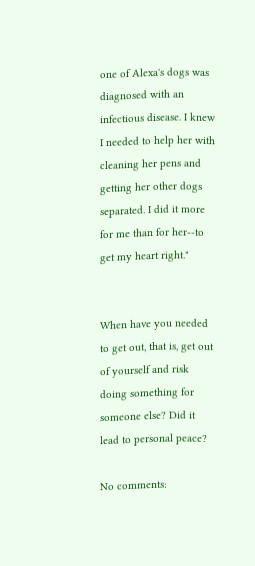one of Alexa's dogs was diagnosed with an infectious disease. I knew I needed to help her with cleaning her pens and getting her other dogs separated. I did it more for me than for her--to get my heart right."


When have you needed to get out, that is, get out of yourself and risk doing something for someone else? Did it lead to personal peace?

No comments: